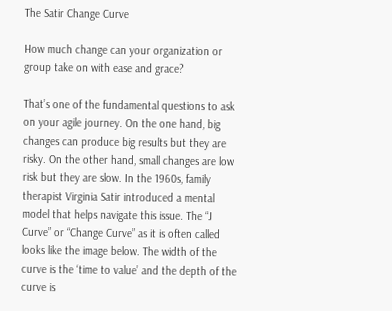The Satir Change Curve

How much change can your organization or group take on with ease and grace?

That’s one of the fundamental questions to ask on your agile journey. On the one hand, big changes can produce big results but they are risky. On the other hand, small changes are low risk but they are slow. In the 1960s, family therapist Virginia Satir introduced a mental model that helps navigate this issue. The “J Curve” or “Change Curve” as it is often called looks like the image below. The width of the curve is the ‘time to value’ and the depth of the curve is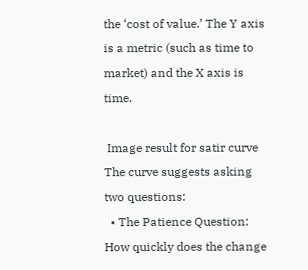the ‘cost of value.’ The Y axis is a metric (such as time to market) and the X axis is time.

 Image result for satir curve
The curve suggests asking two questions:
  • The Patience Question: How quickly does the change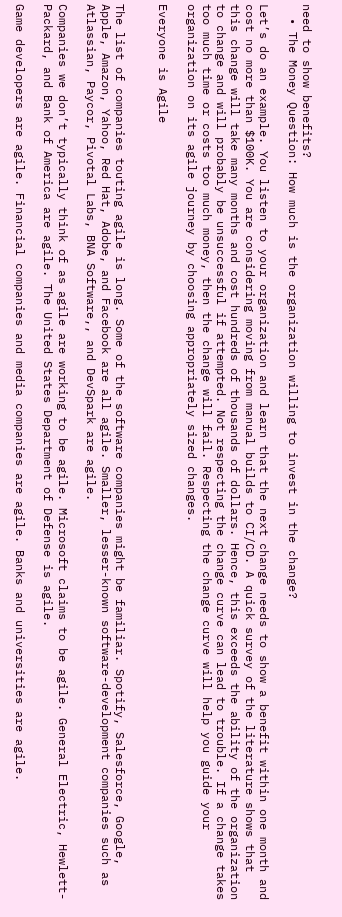need to show benefits?
  • The Money Question: How much is the organization willing to invest in the change?

Let’s do an example. You listen to your organization and learn that the next change needs to show a benefit within one month and cost no more than $100K. You are considering moving from manual builds to CI/CD. A quick survey of the literature shows that this change will take many months and cost hundreds of thousands of dollars. Hence, this exceeds the ability of the organization to change and will probably be unsuccessful if attempted. Not respecting the change curve can lead to trouble. If a change takes too much time or costs too much money, then the change will fail. Respecting the change curve will help you guide your organization on its agile journey by choosing appropriately sized changes.

Everyone is Agile


The list of companies touting agile is long. Some of the software companies might be familiar. Spotify, Salesforce, Google, Apple, Amazon, Yahoo, Red Hat, Adobe, and Facebook are all agile. Smaller, lesser-known software-development companies such as Atlassian, Paycor, Pivotal Labs, BNA Software,, and DevSpark are agile.

Companies we don’t typically think of as agile are working to be agile. Microsoft claims to be agile. General Electric, Hewlett-Packard, and Bank of America are agile. The United States Department of Defense is agile.

Game developers are agile. Financial companies and media companies are agile. Banks and universities are agile.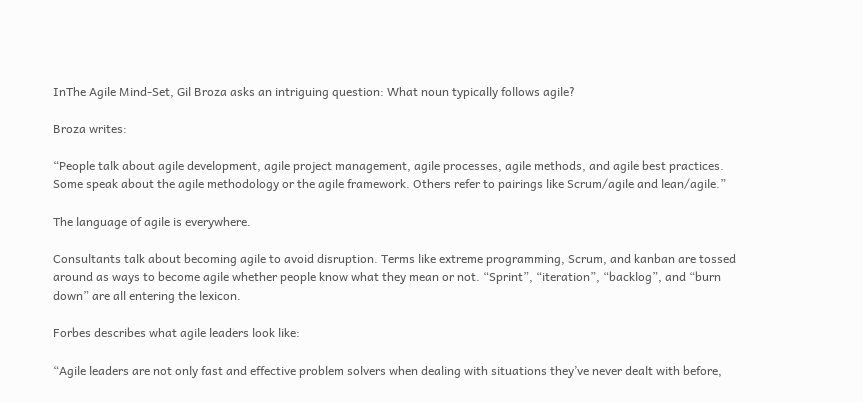InThe Agile Mind-Set, Gil Broza asks an intriguing question: What noun typically follows agile?

Broza writes:

“People talk about agile development, agile project management, agile processes, agile methods, and agile best practices. Some speak about the agile methodology or the agile framework. Others refer to pairings like Scrum/agile and lean/agile.”

The language of agile is everywhere.

Consultants talk about becoming agile to avoid disruption. Terms like extreme programming, Scrum, and kanban are tossed around as ways to become agile whether people know what they mean or not. “Sprint”, “iteration”, “backlog”, and “burn down” are all entering the lexicon.

Forbes describes what agile leaders look like:

“Agile leaders are not only fast and effective problem solvers when dealing with situations they’ve never dealt with before,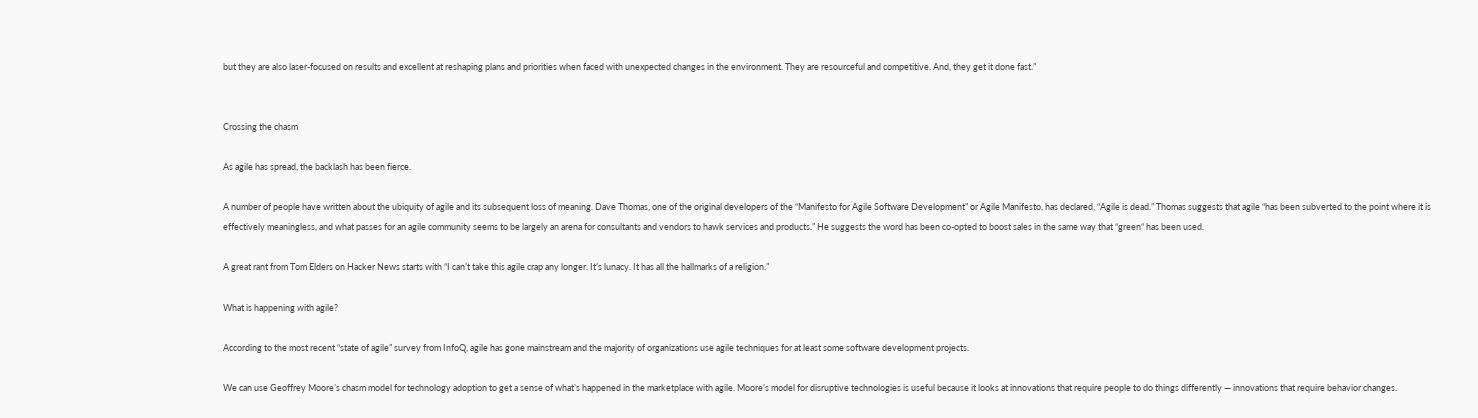but they are also laser-focused on results and excellent at reshaping plans and priorities when faced with unexpected changes in the environment. They are resourceful and competitive. And, they get it done fast.”


Crossing the chasm

As agile has spread, the backlash has been fierce.

A number of people have written about the ubiquity of agile and its subsequent loss of meaning. Dave Thomas, one of the original developers of the “Manifesto for Agile Software Development” or Agile Manifesto, has declared, “Agile is dead.” Thomas suggests that agile “has been subverted to the point where it is effectively meaningless, and what passes for an agile community seems to be largely an arena for consultants and vendors to hawk services and products.” He suggests the word has been co-opted to boost sales in the same way that “green“ has been used.

A great rant from Tom Elders on Hacker News starts with “I can’t take this agile crap any longer. It’s lunacy. It has all the hallmarks of a religion.”

What is happening with agile?

According to the most recent “state of agile” survey from InfoQ, agile has gone mainstream and the majority of organizations use agile techniques for at least some software development projects.

We can use Geoffrey Moore’s chasm model for technology adoption to get a sense of what’s happened in the marketplace with agile. Moore’s model for disruptive technologies is useful because it looks at innovations that require people to do things differently — innovations that require behavior changes.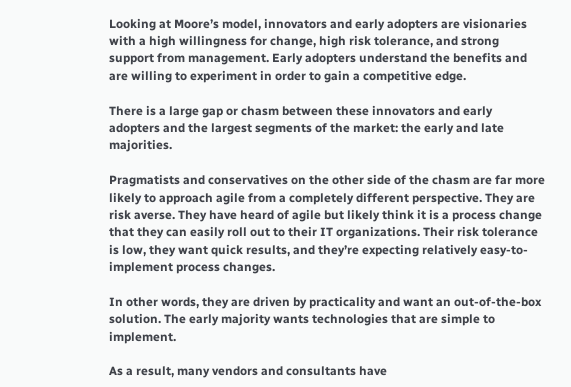Looking at Moore’s model, innovators and early adopters are visionaries with a high willingness for change, high risk tolerance, and strong support from management. Early adopters understand the benefits and are willing to experiment in order to gain a competitive edge.

There is a large gap or chasm between these innovators and early adopters and the largest segments of the market: the early and late majorities.

Pragmatists and conservatives on the other side of the chasm are far more likely to approach agile from a completely different perspective. They are risk averse. They have heard of agile but likely think it is a process change that they can easily roll out to their IT organizations. Their risk tolerance is low, they want quick results, and they’re expecting relatively easy-to-implement process changes.

In other words, they are driven by practicality and want an out-of-the-box solution. The early majority wants technologies that are simple to implement.

As a result, many vendors and consultants have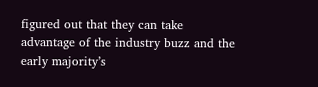figured out that they can take advantage of the industry buzz and the early majority’s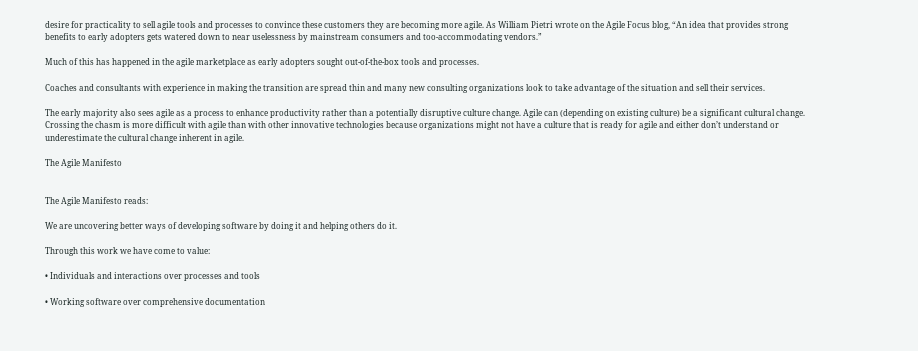desire for practicality to sell agile tools and processes to convince these customers they are becoming more agile. As William Pietri wrote on the Agile Focus blog, “An idea that provides strong benefits to early adopters gets watered down to near uselessness by mainstream consumers and too-accommodating vendors.”

Much of this has happened in the agile marketplace as early adopters sought out-of-the-box tools and processes.

Coaches and consultants with experience in making the transition are spread thin and many new consulting organizations look to take advantage of the situation and sell their services.

The early majority also sees agile as a process to enhance productivity rather than a potentially disruptive culture change. Agile can (depending on existing culture) be a significant cultural change. Crossing the chasm is more difficult with agile than with other innovative technologies because organizations might not have a culture that is ready for agile and either don’t understand or underestimate the cultural change inherent in agile.

The Agile Manifesto


The Agile Manifesto reads:

We are uncovering better ways of developing software by doing it and helping others do it.

Through this work we have come to value:

• Individuals and interactions over processes and tools

• Working software over comprehensive documentation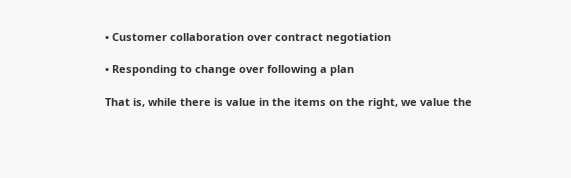• Customer collaboration over contract negotiation

• Responding to change over following a plan

That is, while there is value in the items on the right, we value the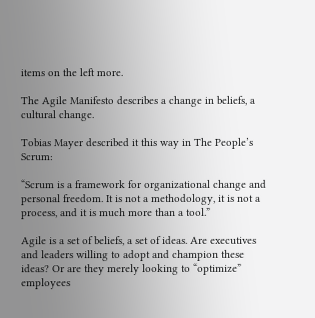items on the left more.

The Agile Manifesto describes a change in beliefs, a cultural change.

Tobias Mayer described it this way in The People’s Scrum:

“Scrum is a framework for organizational change and personal freedom. It is not a methodology, it is not a process, and it is much more than a tool.”

Agile is a set of beliefs, a set of ideas. Are executives and leaders willing to adopt and champion these ideas? Or are they merely looking to “optimize” employees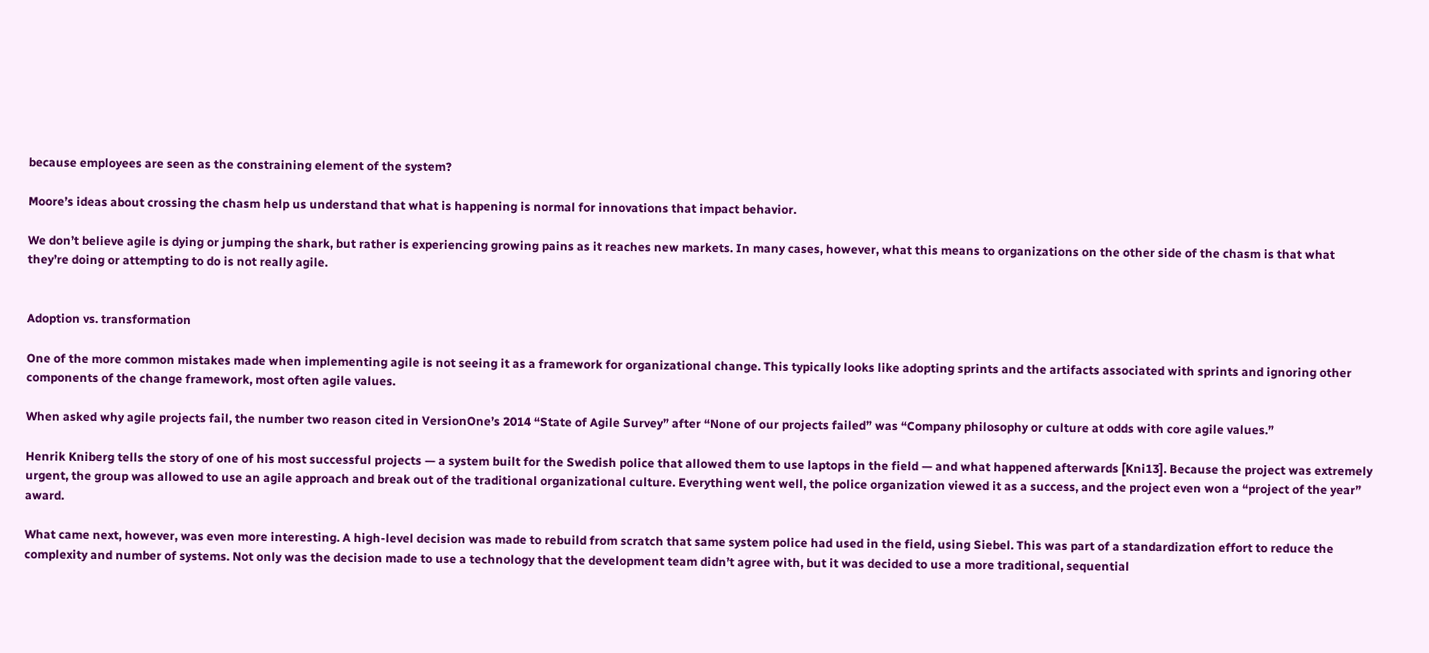because employees are seen as the constraining element of the system?

Moore’s ideas about crossing the chasm help us understand that what is happening is normal for innovations that impact behavior.

We don’t believe agile is dying or jumping the shark, but rather is experiencing growing pains as it reaches new markets. In many cases, however, what this means to organizations on the other side of the chasm is that what they’re doing or attempting to do is not really agile.


Adoption vs. transformation

One of the more common mistakes made when implementing agile is not seeing it as a framework for organizational change. This typically looks like adopting sprints and the artifacts associated with sprints and ignoring other components of the change framework, most often agile values.

When asked why agile projects fail, the number two reason cited in VersionOne’s 2014 “State of Agile Survey” after “None of our projects failed” was “Company philosophy or culture at odds with core agile values.”

Henrik Kniberg tells the story of one of his most successful projects — a system built for the Swedish police that allowed them to use laptops in the field — and what happened afterwards [Kni13]. Because the project was extremely urgent, the group was allowed to use an agile approach and break out of the traditional organizational culture. Everything went well, the police organization viewed it as a success, and the project even won a “project of the year” award.

What came next, however, was even more interesting. A high-level decision was made to rebuild from scratch that same system police had used in the field, using Siebel. This was part of a standardization effort to reduce the complexity and number of systems. Not only was the decision made to use a technology that the development team didn’t agree with, but it was decided to use a more traditional, sequential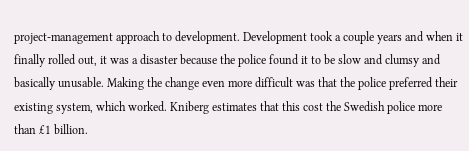project-management approach to development. Development took a couple years and when it finally rolled out, it was a disaster because the police found it to be slow and clumsy and basically unusable. Making the change even more difficult was that the police preferred their existing system, which worked. Kniberg estimates that this cost the Swedish police more than £1 billion.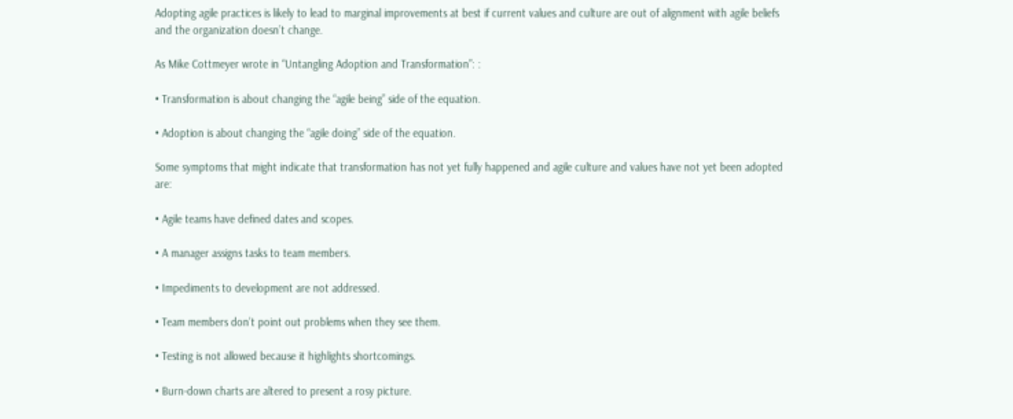Adopting agile practices is likely to lead to marginal improvements at best if current values and culture are out of alignment with agile beliefs and the organization doesn’t change.

As Mike Cottmeyer wrote in “Untangling Adoption and Transformation”: :

• Transformation is about changing the “agile being” side of the equation.

• Adoption is about changing the “agile doing” side of the equation.

Some symptoms that might indicate that transformation has not yet fully happened and agile culture and values have not yet been adopted are:

• Agile teams have defined dates and scopes.

• A manager assigns tasks to team members.

• Impediments to development are not addressed.

• Team members don’t point out problems when they see them.

• Testing is not allowed because it highlights shortcomings.

• Burn-down charts are altered to present a rosy picture.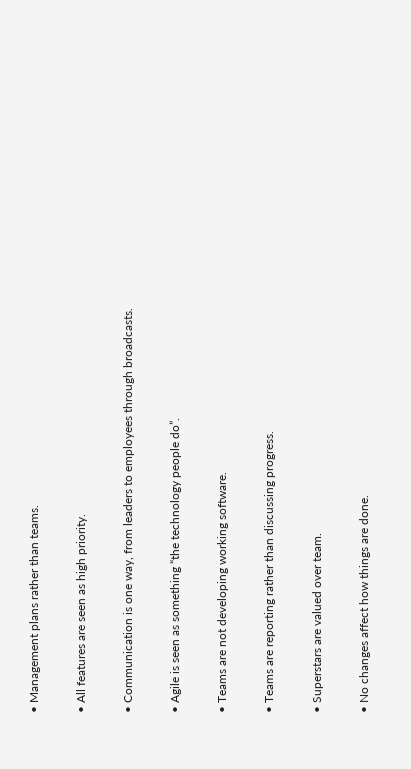• Management plans rather than teams.

• All features are seen as high priority.

• Communication is one way, from leaders to employees through broadcasts.

• Agile is seen as something “the technology people do”.

• Teams are not developing working software.

• Teams are reporting rather than discussing progress.

• Superstars are valued over team.

• No changes affect how things are done.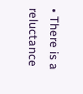• There is a reluctance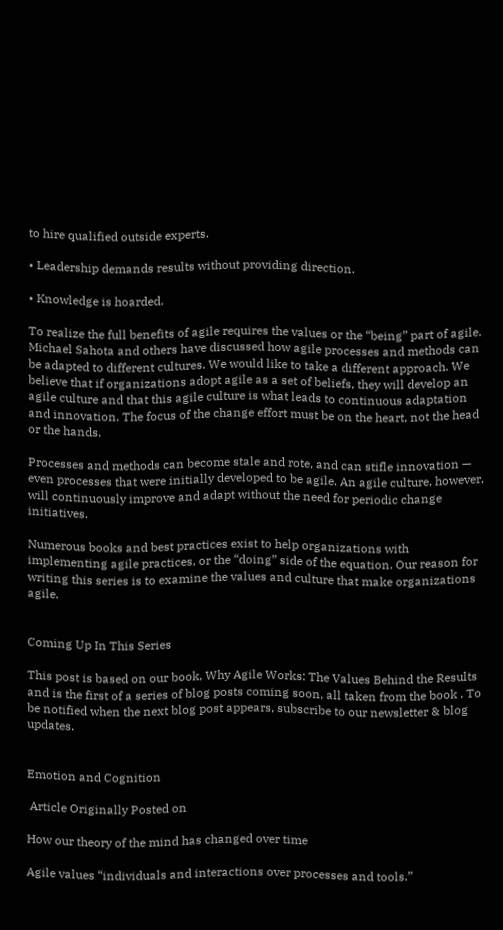to hire qualified outside experts.

• Leadership demands results without providing direction.

• Knowledge is hoarded.

To realize the full benefits of agile requires the values or the “being” part of agile. Michael Sahota and others have discussed how agile processes and methods can be adapted to different cultures. We would like to take a different approach. We believe that if organizations adopt agile as a set of beliefs, they will develop an agile culture and that this agile culture is what leads to continuous adaptation and innovation. The focus of the change effort must be on the heart, not the head or the hands.

Processes and methods can become stale and rote, and can stifle innovation — even processes that were initially developed to be agile. An agile culture, however, will continuously improve and adapt without the need for periodic change initiatives.

Numerous books and best practices exist to help organizations with implementing agile practices, or the “doing” side of the equation. Our reason for writing this series is to examine the values and culture that make organizations agile.


Coming Up In This Series

This post is based on our book, Why Agile Works: The Values Behind the Results and is the first of a series of blog posts coming soon, all taken from the book . To be notified when the next blog post appears, subscribe to our newsletter & blog updates.


Emotion and Cognition

 Article Originally Posted on

How our theory of the mind has changed over time

Agile values “individuals and interactions over processes and tools.”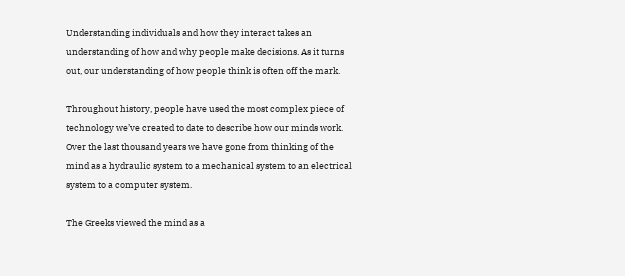Understanding individuals and how they interact takes an understanding of how and why people make decisions. As it turns out, our understanding of how people think is often off the mark.

Throughout history, people have used the most complex piece of technology we’ve created to date to describe how our minds work. Over the last thousand years we have gone from thinking of the mind as a hydraulic system to a mechanical system to an electrical system to a computer system.

The Greeks viewed the mind as a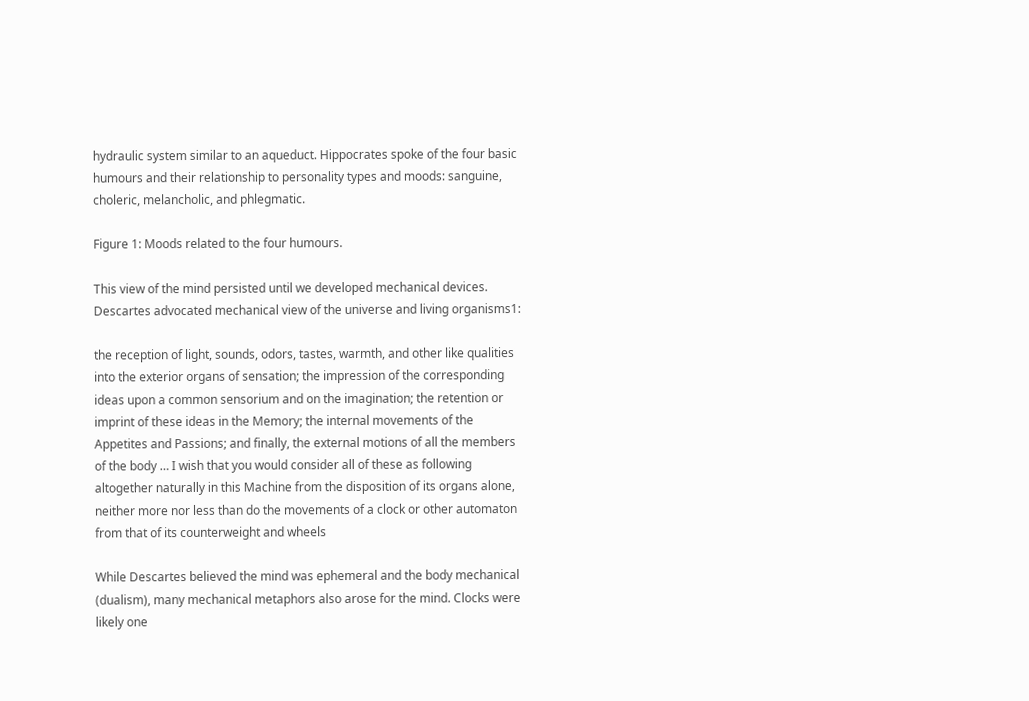hydraulic system similar to an aqueduct. Hippocrates spoke of the four basic humours and their relationship to personality types and moods: sanguine, choleric, melancholic, and phlegmatic.

Figure 1: Moods related to the four humours.

This view of the mind persisted until we developed mechanical devices. Descartes advocated mechanical view of the universe and living organisms1:

the reception of light, sounds, odors, tastes, warmth, and other like qualities into the exterior organs of sensation; the impression of the corresponding ideas upon a common sensorium and on the imagination; the retention or imprint of these ideas in the Memory; the internal movements of the Appetites and Passions; and finally, the external motions of all the members of the body … I wish that you would consider all of these as following altogether naturally in this Machine from the disposition of its organs alone, neither more nor less than do the movements of a clock or other automaton from that of its counterweight and wheels

While Descartes believed the mind was ephemeral and the body mechanical (dualism), many mechanical metaphors also arose for the mind. Clocks were likely one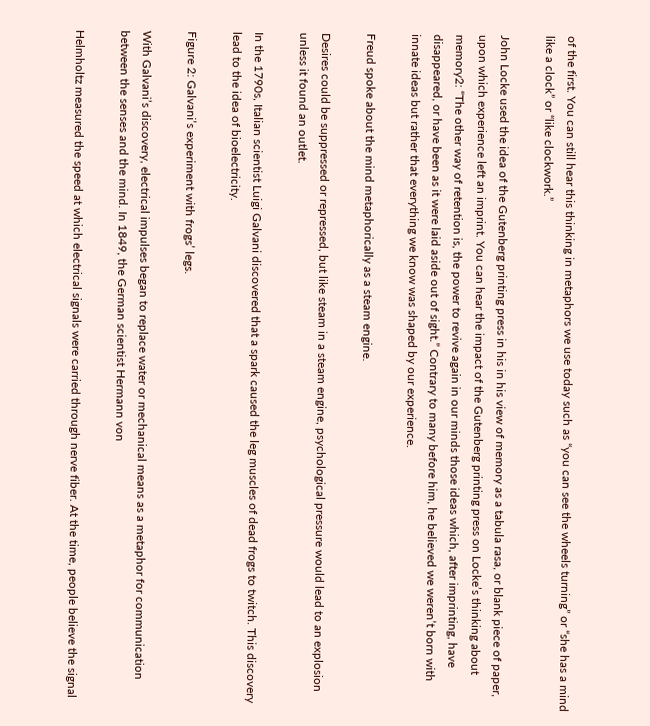of the first. You can still hear this thinking in metaphors we use today such as “you can see the wheels turning” or “she has a mind like a clock” or “like clockwork.”

John Locke used the idea of the Gutenberg printing press in his in his view of memory as a tabula rasa, or blank piece of paper, upon which experience left an imprint. You can hear the impact of the Gutenberg printing press on Locke’s thinking about memory2: “The other way of retention is, the power to revive again in our minds those ideas which, after imprinting, have disappeared, or have been as it were laid aside out of sight.” Contrary to many before him, he believed we weren’t born with innate ideas but rather that everything we know was shaped by our experience.

Freud spoke about the mind metaphorically as a steam engine.

Desires could be suppressed or repressed, but like steam in a steam engine, psychological pressure would lead to an explosion unless it found an outlet.

In the 1790s, Italian scientist Luigi Galvani discovered that a spark caused the leg muscles of dead frogs to twitch. This discovery lead to the idea of bioelectricity.

Figure 2: Galvani’s experiment with frogs’ legs.

With Galvani’s discovery, electrical impulses began to replace water or mechanical means as a metaphor for communication between the senses and the mind. In 1849, the German scientist Hermann von

Helmholtz measured the speed at which electrical signals were carried through nerve fiber. At the time, people believe the signal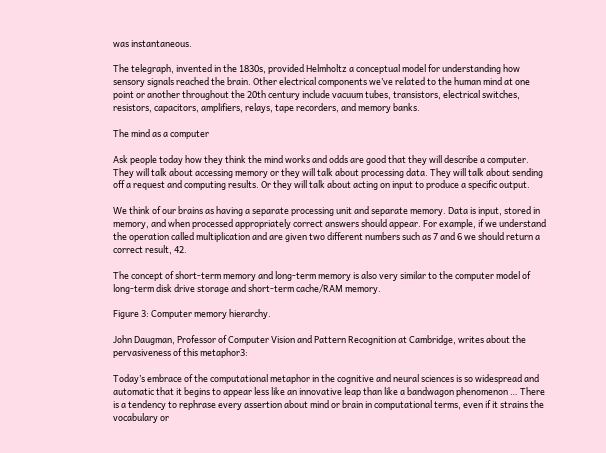was instantaneous.

The telegraph, invented in the 1830s, provided Helmholtz a conceptual model for understanding how sensory signals reached the brain. Other electrical components we’ve related to the human mind at one point or another throughout the 20th century include vacuum tubes, transistors, electrical switches, resistors, capacitors, amplifiers, relays, tape recorders, and memory banks.

The mind as a computer

Ask people today how they think the mind works and odds are good that they will describe a computer. They will talk about accessing memory or they will talk about processing data. They will talk about sending off a request and computing results. Or they will talk about acting on input to produce a specific output.

We think of our brains as having a separate processing unit and separate memory. Data is input, stored in memory, and when processed appropriately correct answers should appear. For example, if we understand the operation called multiplication and are given two different numbers such as 7 and 6 we should return a correct result, 42.

The concept of short-term memory and long-term memory is also very similar to the computer model of long-term disk drive storage and short-term cache/RAM memory.

Figure 3: Computer memory hierarchy.

John Daugman, Professor of Computer Vision and Pattern Recognition at Cambridge, writes about the pervasiveness of this metaphor3:

Today’s embrace of the computational metaphor in the cognitive and neural sciences is so widespread and automatic that it begins to appear less like an innovative leap than like a bandwagon phenomenon … There is a tendency to rephrase every assertion about mind or brain in computational terms, even if it strains the vocabulary or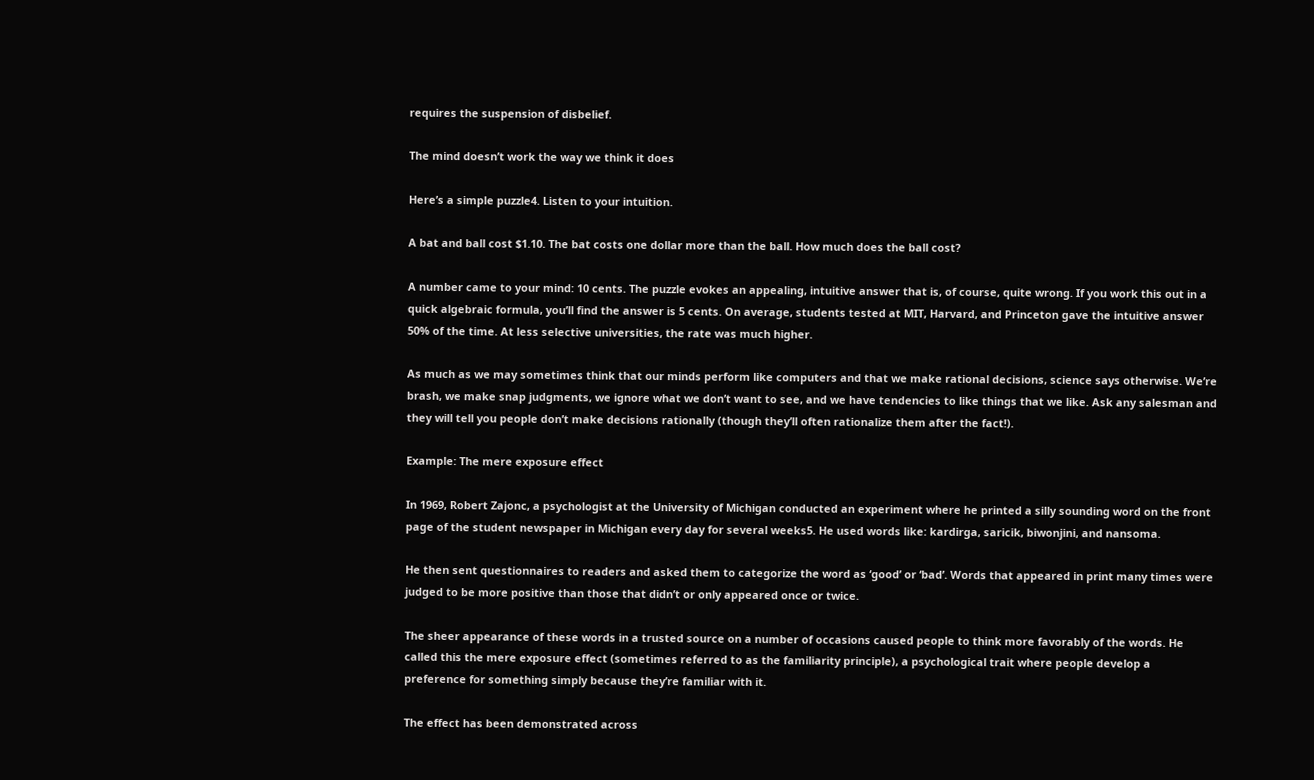requires the suspension of disbelief.

The mind doesn’t work the way we think it does

Here’s a simple puzzle4. Listen to your intuition.

A bat and ball cost $1.10. The bat costs one dollar more than the ball. How much does the ball cost?

A number came to your mind: 10 cents. The puzzle evokes an appealing, intuitive answer that is, of course, quite wrong. If you work this out in a quick algebraic formula, you’ll find the answer is 5 cents. On average, students tested at MIT, Harvard, and Princeton gave the intuitive answer 50% of the time. At less selective universities, the rate was much higher.

As much as we may sometimes think that our minds perform like computers and that we make rational decisions, science says otherwise. We’re brash, we make snap judgments, we ignore what we don’t want to see, and we have tendencies to like things that we like. Ask any salesman and they will tell you people don’t make decisions rationally (though they’ll often rationalize them after the fact!).

Example: The mere exposure effect

In 1969, Robert Zajonc, a psychologist at the University of Michigan conducted an experiment where he printed a silly sounding word on the front page of the student newspaper in Michigan every day for several weeks5. He used words like: kardirga, saricik, biwonjini, and nansoma.

He then sent questionnaires to readers and asked them to categorize the word as ‘good’ or ‘bad’. Words that appeared in print many times were judged to be more positive than those that didn’t or only appeared once or twice.

The sheer appearance of these words in a trusted source on a number of occasions caused people to think more favorably of the words. He called this the mere exposure effect (sometimes referred to as the familiarity principle), a psychological trait where people develop a preference for something simply because they’re familiar with it.

The effect has been demonstrated across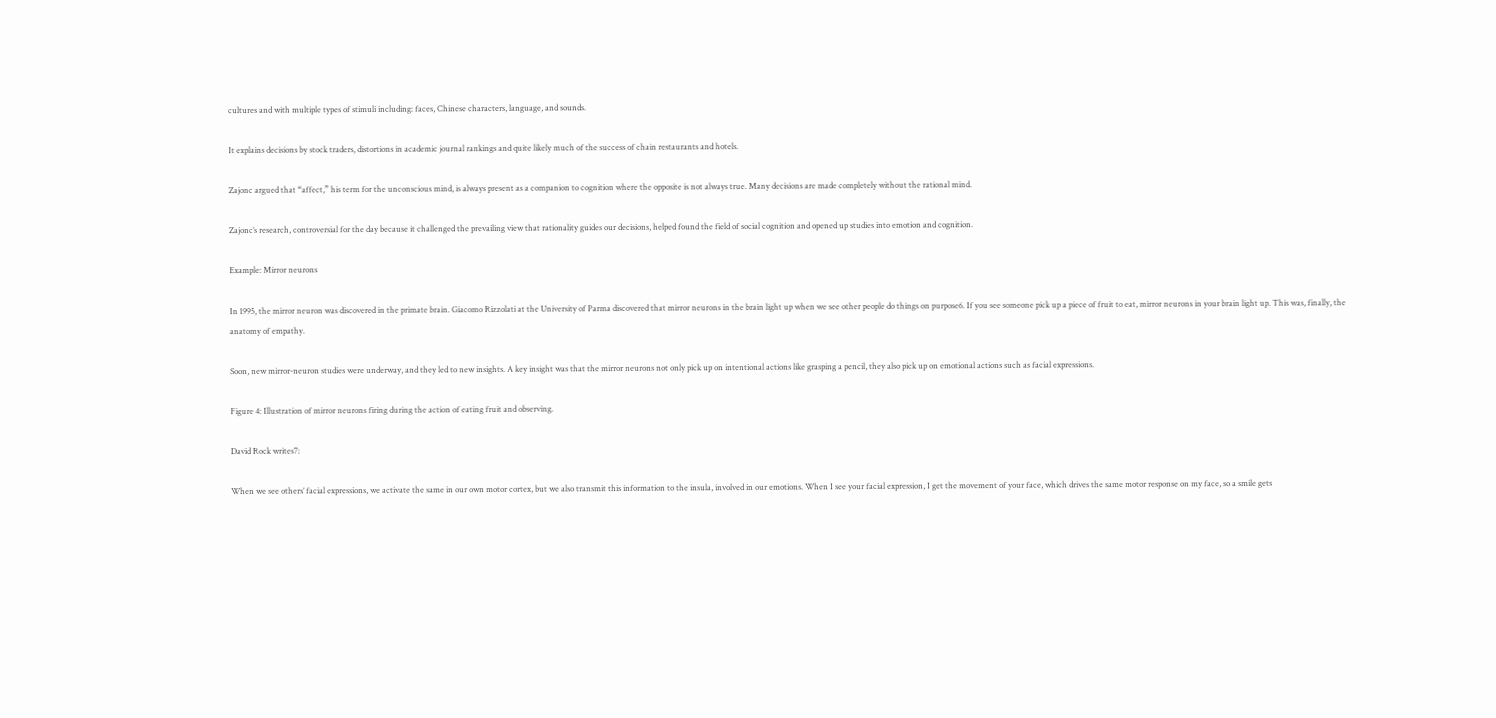cultures and with multiple types of stimuli including: faces, Chinese characters, language, and sounds.

It explains decisions by stock traders, distortions in academic journal rankings and quite likely much of the success of chain restaurants and hotels.

Zajonc argued that “affect,” his term for the unconscious mind, is always present as a companion to cognition where the opposite is not always true. Many decisions are made completely without the rational mind.

Zajonc’s research, controversial for the day because it challenged the prevailing view that rationality guides our decisions, helped found the field of social cognition and opened up studies into emotion and cognition.

Example: Mirror neurons

In 1995, the mirror neuron was discovered in the primate brain. Giacomo Rizzolati at the University of Parma discovered that mirror neurons in the brain light up when we see other people do things on purpose6. If you see someone pick up a piece of fruit to eat, mirror neurons in your brain light up. This was, finally, the anatomy of empathy.

Soon, new mirror-neuron studies were underway, and they led to new insights. A key insight was that the mirror neurons not only pick up on intentional actions like grasping a pencil, they also pick up on emotional actions such as facial expressions.

Figure 4: Illustration of mirror neurons firing during the action of eating fruit and observing.

David Rock writes7:

When we see others’ facial expressions, we activate the same in our own motor cortex, but we also transmit this information to the insula, involved in our emotions. When I see your facial expression, I get the movement of your face, which drives the same motor response on my face, so a smile gets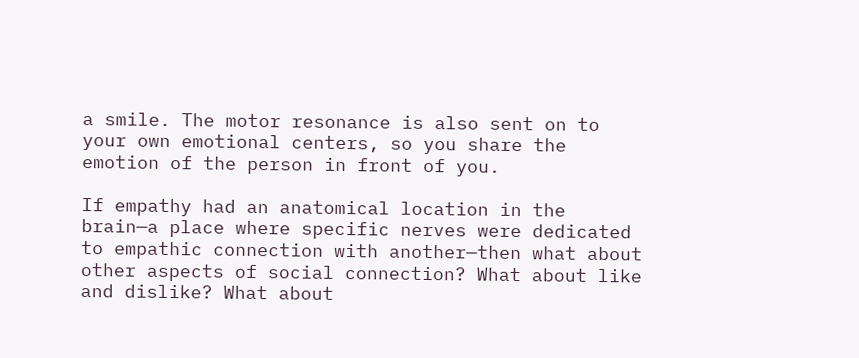a smile. The motor resonance is also sent on to your own emotional centers, so you share the emotion of the person in front of you.

If empathy had an anatomical location in the brain—a place where specific nerves were dedicated to empathic connection with another—then what about other aspects of social connection? What about like and dislike? What about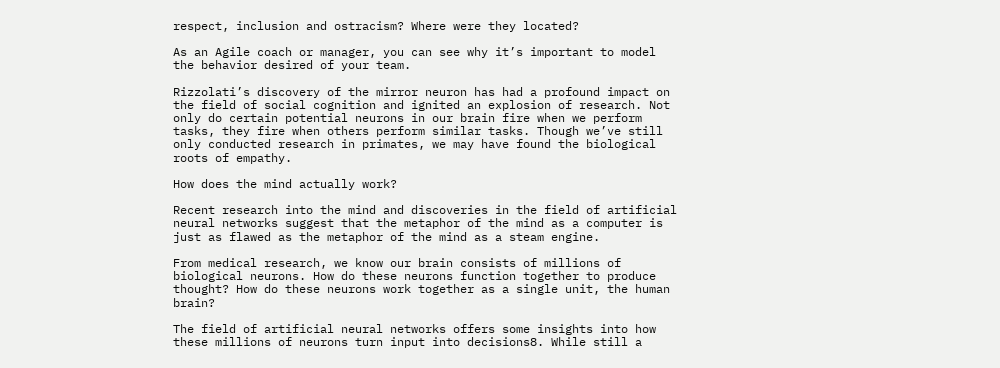respect, inclusion and ostracism? Where were they located?

As an Agile coach or manager, you can see why it’s important to model the behavior desired of your team.

Rizzolati’s discovery of the mirror neuron has had a profound impact on the field of social cognition and ignited an explosion of research. Not only do certain potential neurons in our brain fire when we perform tasks, they fire when others perform similar tasks. Though we’ve still only conducted research in primates, we may have found the biological roots of empathy.

How does the mind actually work?

Recent research into the mind and discoveries in the field of artificial neural networks suggest that the metaphor of the mind as a computer is just as flawed as the metaphor of the mind as a steam engine.

From medical research, we know our brain consists of millions of biological neurons. How do these neurons function together to produce thought? How do these neurons work together as a single unit, the human brain?

The field of artificial neural networks offers some insights into how these millions of neurons turn input into decisions8. While still a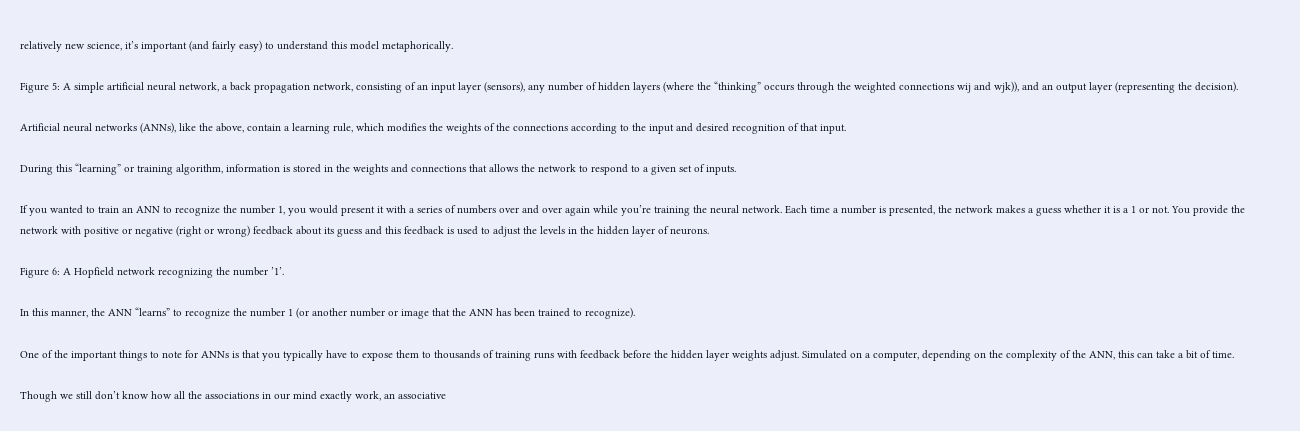relatively new science, it’s important (and fairly easy) to understand this model metaphorically.

Figure 5: A simple artificial neural network, a back propagation network, consisting of an input layer (sensors), any number of hidden layers (where the “thinking” occurs through the weighted connections wij and wjk)), and an output layer (representing the decision).

Artificial neural networks (ANNs), like the above, contain a learning rule, which modifies the weights of the connections according to the input and desired recognition of that input.

During this “learning” or training algorithm, information is stored in the weights and connections that allows the network to respond to a given set of inputs.

If you wanted to train an ANN to recognize the number 1, you would present it with a series of numbers over and over again while you’re training the neural network. Each time a number is presented, the network makes a guess whether it is a 1 or not. You provide the network with positive or negative (right or wrong) feedback about its guess and this feedback is used to adjust the levels in the hidden layer of neurons.

Figure 6: A Hopfield network recognizing the number ’1’.

In this manner, the ANN “learns” to recognize the number 1 (or another number or image that the ANN has been trained to recognize).

One of the important things to note for ANNs is that you typically have to expose them to thousands of training runs with feedback before the hidden layer weights adjust. Simulated on a computer, depending on the complexity of the ANN, this can take a bit of time.

Though we still don’t know how all the associations in our mind exactly work, an associative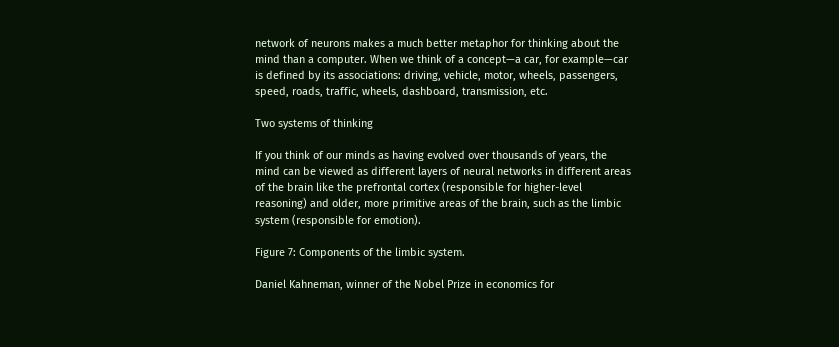network of neurons makes a much better metaphor for thinking about the mind than a computer. When we think of a concept—a car, for example—car is defined by its associations: driving, vehicle, motor, wheels, passengers, speed, roads, traffic, wheels, dashboard, transmission, etc.

Two systems of thinking

If you think of our minds as having evolved over thousands of years, the mind can be viewed as different layers of neural networks in different areas of the brain like the prefrontal cortex (responsible for higher-level reasoning) and older, more primitive areas of the brain, such as the limbic system (responsible for emotion).

Figure 7: Components of the limbic system.

Daniel Kahneman, winner of the Nobel Prize in economics for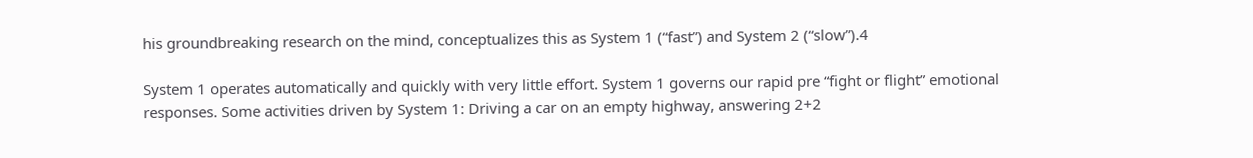his groundbreaking research on the mind, conceptualizes this as System 1 (“fast”) and System 2 (“slow”).4

System 1 operates automatically and quickly with very little effort. System 1 governs our rapid pre “fight or flight” emotional responses. Some activities driven by System 1: Driving a car on an empty highway, answering 2+2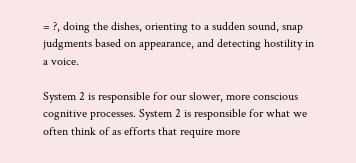= ?, doing the dishes, orienting to a sudden sound, snap judgments based on appearance, and detecting hostility in a voice.

System 2 is responsible for our slower, more conscious cognitive processes. System 2 is responsible for what we often think of as efforts that require more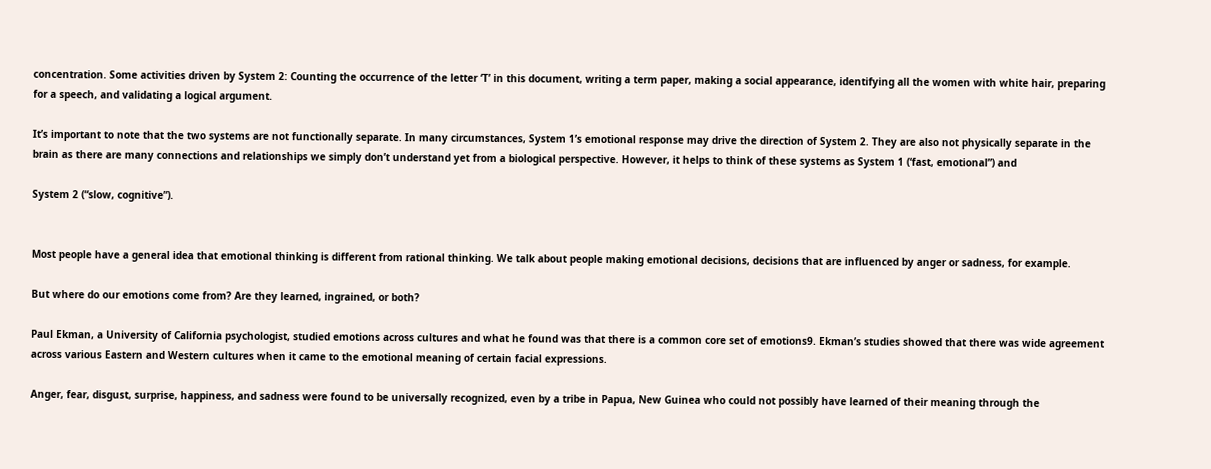concentration. Some activities driven by System 2: Counting the occurrence of the letter ‘T’ in this document, writing a term paper, making a social appearance, identifying all the women with white hair, preparing for a speech, and validating a logical argument.

It’s important to note that the two systems are not functionally separate. In many circumstances, System 1’s emotional response may drive the direction of System 2. They are also not physically separate in the brain as there are many connections and relationships we simply don’t understand yet from a biological perspective. However, it helps to think of these systems as System 1 (‘fast, emotional”) and

System 2 (“slow, cognitive”).


Most people have a general idea that emotional thinking is different from rational thinking. We talk about people making emotional decisions, decisions that are influenced by anger or sadness, for example.

But where do our emotions come from? Are they learned, ingrained, or both?

Paul Ekman, a University of California psychologist, studied emotions across cultures and what he found was that there is a common core set of emotions9. Ekman’s studies showed that there was wide agreement across various Eastern and Western cultures when it came to the emotional meaning of certain facial expressions.

Anger, fear, disgust, surprise, happiness, and sadness were found to be universally recognized, even by a tribe in Papua, New Guinea who could not possibly have learned of their meaning through the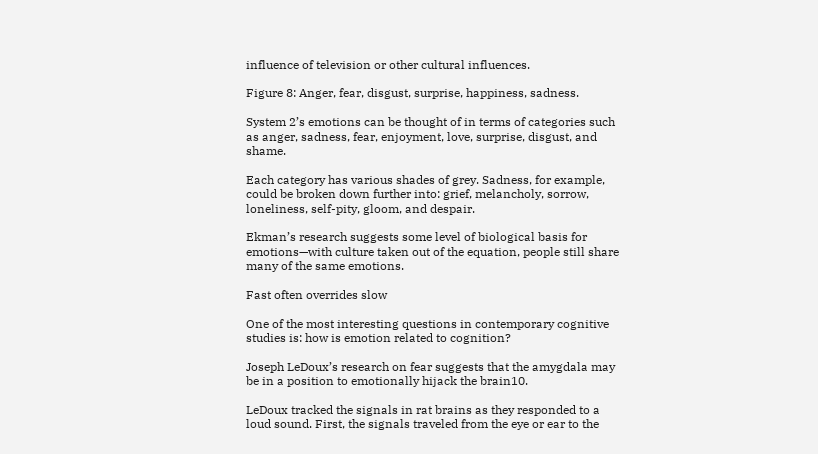influence of television or other cultural influences.

Figure 8: Anger, fear, disgust, surprise, happiness, sadness.

System 2’s emotions can be thought of in terms of categories such as anger, sadness, fear, enjoyment, love, surprise, disgust, and shame.

Each category has various shades of grey. Sadness, for example, could be broken down further into: grief, melancholy, sorrow, loneliness, self-pity, gloom, and despair.

Ekman’s research suggests some level of biological basis for emotions—with culture taken out of the equation, people still share many of the same emotions.

Fast often overrides slow

One of the most interesting questions in contemporary cognitive studies is: how is emotion related to cognition?

Joseph LeDoux’s research on fear suggests that the amygdala may be in a position to emotionally hijack the brain10.

LeDoux tracked the signals in rat brains as they responded to a loud sound. First, the signals traveled from the eye or ear to the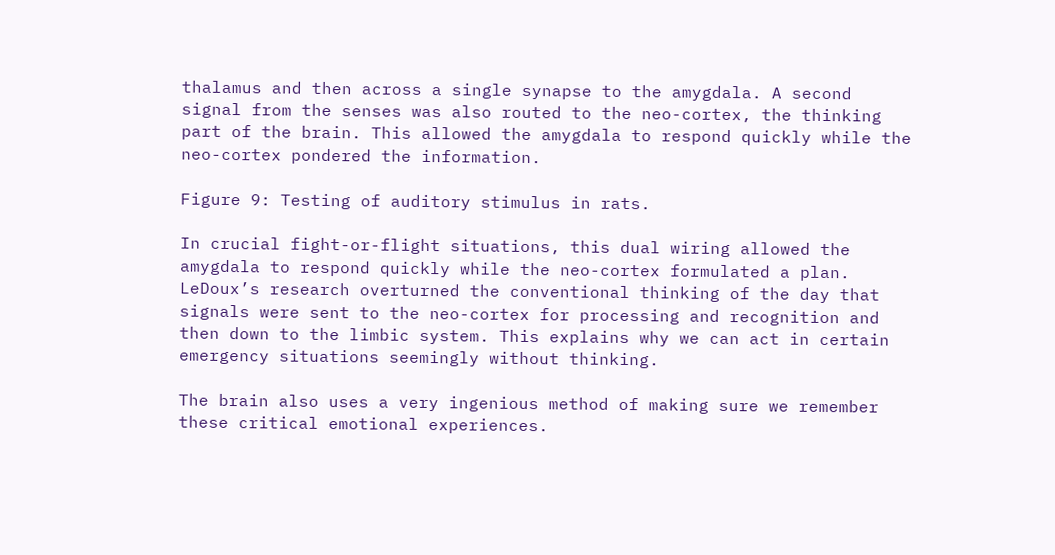thalamus and then across a single synapse to the amygdala. A second signal from the senses was also routed to the neo-cortex, the thinking part of the brain. This allowed the amygdala to respond quickly while the neo-cortex pondered the information.

Figure 9: Testing of auditory stimulus in rats.

In crucial fight-or-flight situations, this dual wiring allowed the amygdala to respond quickly while the neo-cortex formulated a plan. LeDoux’s research overturned the conventional thinking of the day that signals were sent to the neo-cortex for processing and recognition and then down to the limbic system. This explains why we can act in certain emergency situations seemingly without thinking.

The brain also uses a very ingenious method of making sure we remember these critical emotional experiences.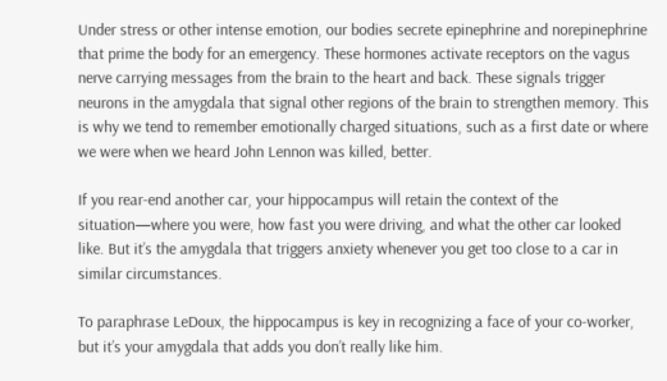Under stress or other intense emotion, our bodies secrete epinephrine and norepinephrine that prime the body for an emergency. These hormones activate receptors on the vagus nerve carrying messages from the brain to the heart and back. These signals trigger neurons in the amygdala that signal other regions of the brain to strengthen memory. This is why we tend to remember emotionally charged situations, such as a first date or where we were when we heard John Lennon was killed, better.

If you rear-end another car, your hippocampus will retain the context of the situation—where you were, how fast you were driving, and what the other car looked like. But it’s the amygdala that triggers anxiety whenever you get too close to a car in similar circumstances.

To paraphrase LeDoux, the hippocampus is key in recognizing a face of your co-worker, but it’s your amygdala that adds you don’t really like him.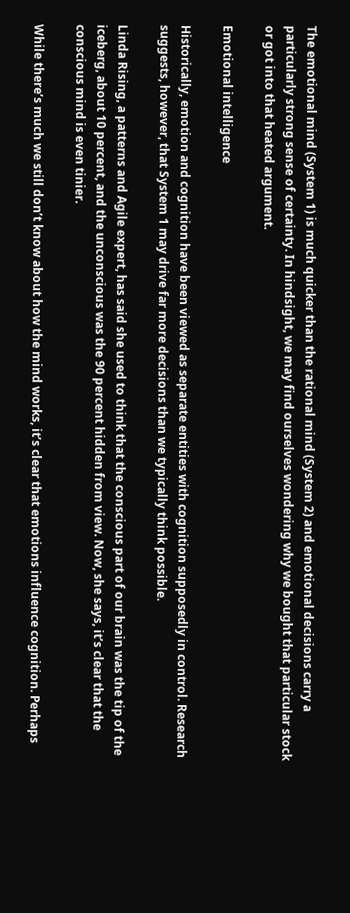The emotional mind (System 1) is much quicker than the rational mind (System 2) and emotional decisions carry a particularly strong sense of certainty. In hindsight, we may find ourselves wondering why we bought that particular stock or got into that heated argument.

Emotional intelligence

Historically, emotion and cognition have been viewed as separate entities with cognition supposedly in control. Research suggests, however, that System 1 may drive far more decisions than we typically think possible.

Linda Rising, a patterns and Agile expert, has said she used to think that the conscious part of our brain was the tip of the iceberg, about 10 percent, and the unconscious was the 90 percent hidden from view. Now, she says, it’s clear that the conscious mind is even tinier.

While there’s much we still don’t know about how the mind works, it’s clear that emotions influence cognition. Perhaps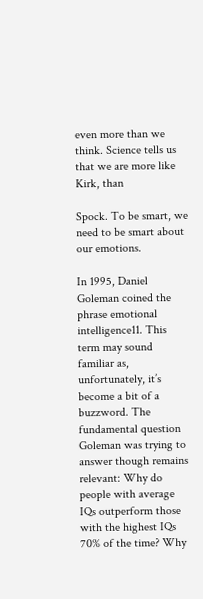even more than we think. Science tells us that we are more like Kirk, than

Spock. To be smart, we need to be smart about our emotions.

In 1995, Daniel Goleman coined the phrase emotional intelligence11. This term may sound familiar as, unfortunately, it’s become a bit of a buzzword. The fundamental question Goleman was trying to answer though remains relevant: Why do people with average IQs outperform those with the highest IQs 70% of the time? Why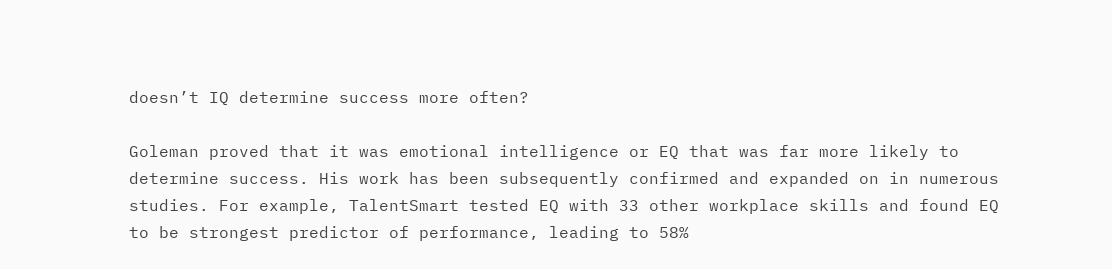doesn’t IQ determine success more often?

Goleman proved that it was emotional intelligence or EQ that was far more likely to determine success. His work has been subsequently confirmed and expanded on in numerous studies. For example, TalentSmart tested EQ with 33 other workplace skills and found EQ to be strongest predictor of performance, leading to 58%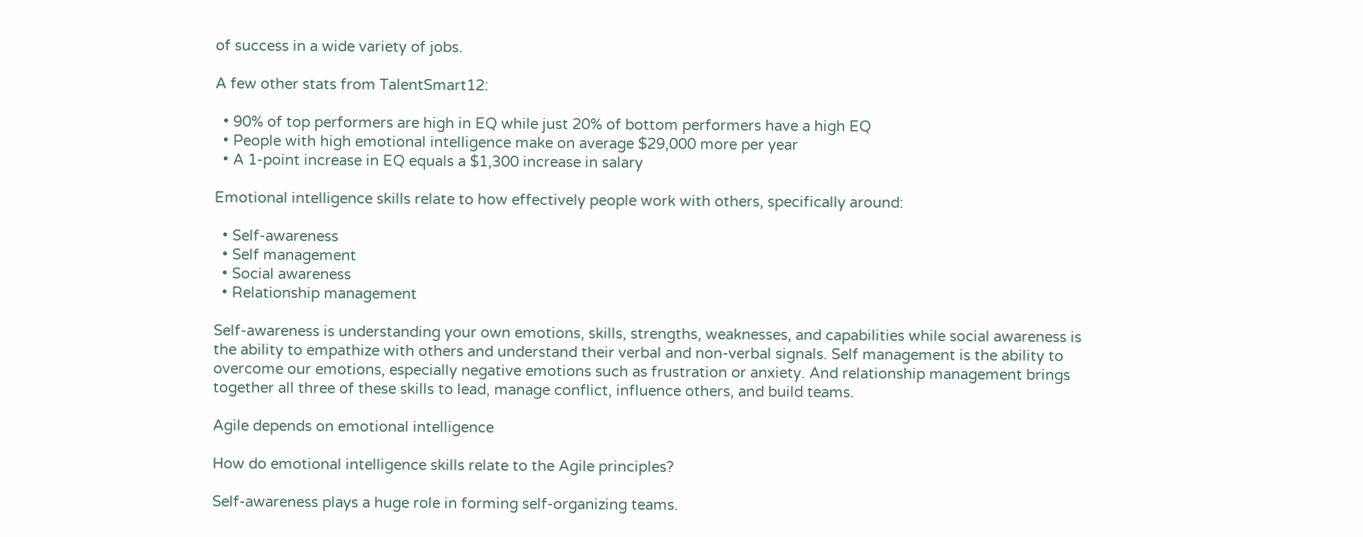of success in a wide variety of jobs.

A few other stats from TalentSmart12:

  • 90% of top performers are high in EQ while just 20% of bottom performers have a high EQ
  • People with high emotional intelligence make on average $29,000 more per year
  • A 1-point increase in EQ equals a $1,300 increase in salary

Emotional intelligence skills relate to how effectively people work with others, specifically around:

  • Self-awareness
  • Self management
  • Social awareness
  • Relationship management

Self-awareness is understanding your own emotions, skills, strengths, weaknesses, and capabilities while social awareness is the ability to empathize with others and understand their verbal and non-verbal signals. Self management is the ability to overcome our emotions, especially negative emotions such as frustration or anxiety. And relationship management brings together all three of these skills to lead, manage conflict, influence others, and build teams.

Agile depends on emotional intelligence

How do emotional intelligence skills relate to the Agile principles?

Self-awareness plays a huge role in forming self-organizing teams.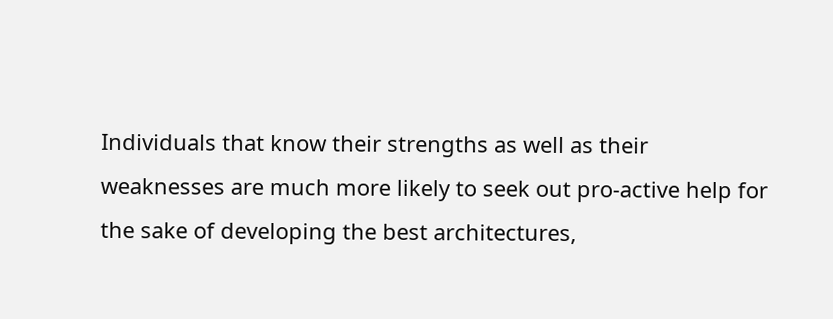Individuals that know their strengths as well as their weaknesses are much more likely to seek out pro-active help for the sake of developing the best architectures,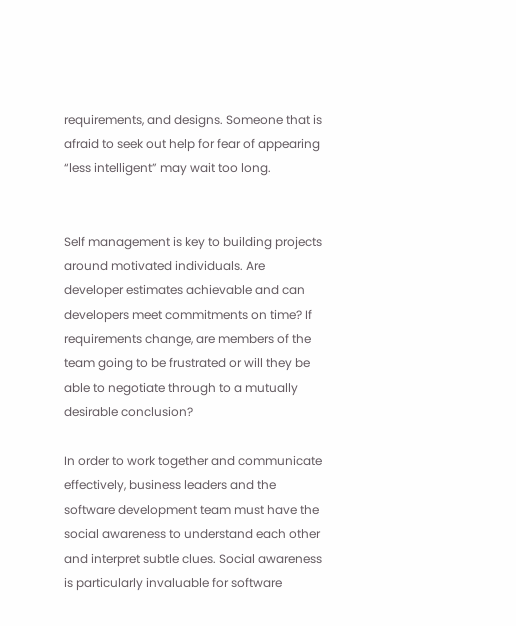requirements, and designs. Someone that is afraid to seek out help for fear of appearing “less intelligent” may wait too long.


Self management is key to building projects around motivated individuals. Are developer estimates achievable and can developers meet commitments on time? If requirements change, are members of the team going to be frustrated or will they be able to negotiate through to a mutually desirable conclusion?

In order to work together and communicate effectively, business leaders and the software development team must have the social awareness to understand each other and interpret subtle clues. Social awareness is particularly invaluable for software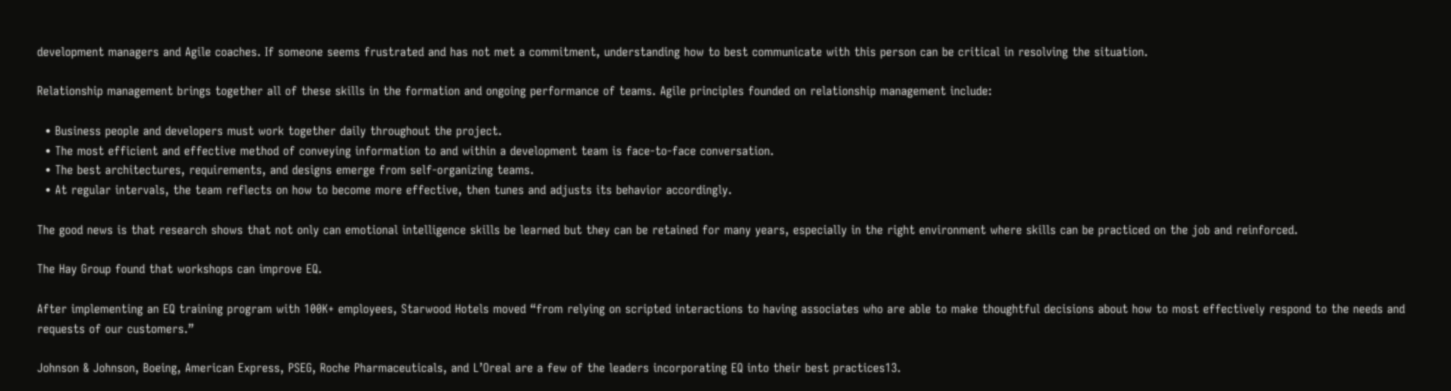development managers and Agile coaches. If someone seems frustrated and has not met a commitment, understanding how to best communicate with this person can be critical in resolving the situation.

Relationship management brings together all of these skills in the formation and ongoing performance of teams. Agile principles founded on relationship management include:

  • Business people and developers must work together daily throughout the project.
  • The most efficient and effective method of conveying information to and within a development team is face-to-face conversation.
  • The best architectures, requirements, and designs emerge from self-organizing teams.
  • At regular intervals, the team reflects on how to become more effective, then tunes and adjusts its behavior accordingly.

The good news is that research shows that not only can emotional intelligence skills be learned but they can be retained for many years, especially in the right environment where skills can be practiced on the job and reinforced.

The Hay Group found that workshops can improve EQ.

After implementing an EQ training program with 100K+ employees, Starwood Hotels moved “from relying on scripted interactions to having associates who are able to make thoughtful decisions about how to most effectively respond to the needs and requests of our customers.”

Johnson & Johnson, Boeing, American Express, PSEG, Roche Pharmaceuticals, and L’Oreal are a few of the leaders incorporating EQ into their best practices13.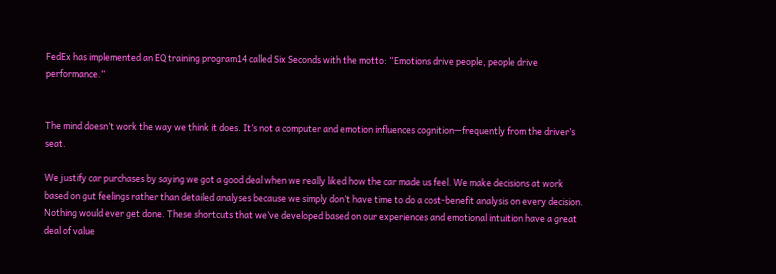FedEx has implemented an EQ training program14 called Six Seconds with the motto: “Emotions drive people, people drive performance.”


The mind doesn’t work the way we think it does. It’s not a computer and emotion influences cognition—frequently from the driver’s seat.

We justify car purchases by saying we got a good deal when we really liked how the car made us feel. We make decisions at work based on gut feelings rather than detailed analyses because we simply don’t have time to do a cost-benefit analysis on every decision. Nothing would ever get done. These shortcuts that we’ve developed based on our experiences and emotional intuition have a great deal of value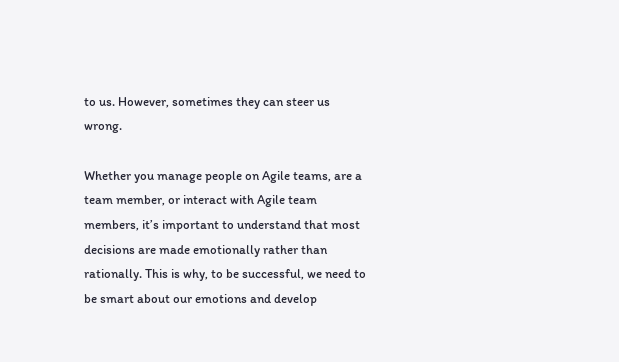to us. However, sometimes they can steer us wrong.

Whether you manage people on Agile teams, are a team member, or interact with Agile team members, it’s important to understand that most decisions are made emotionally rather than rationally. This is why, to be successful, we need to be smart about our emotions and develop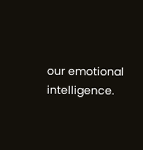our emotional intelligence.